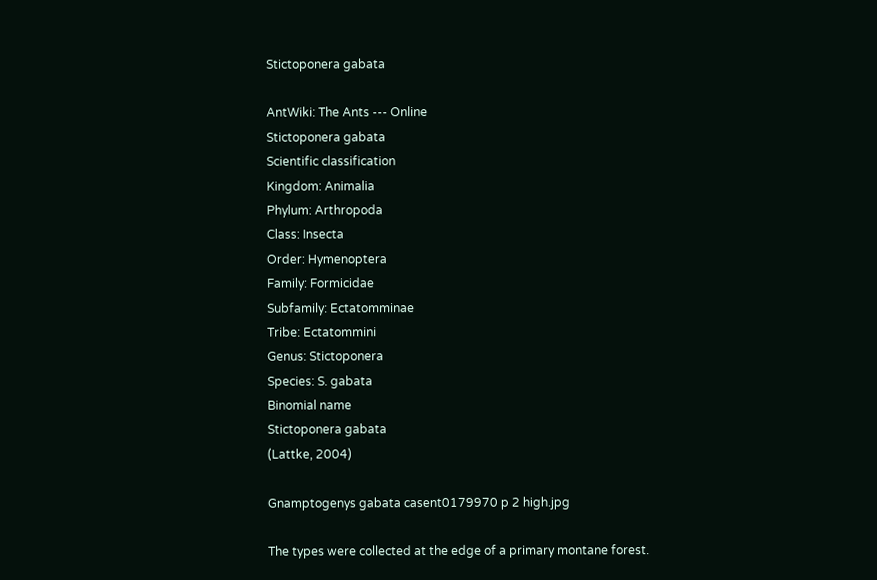Stictoponera gabata

AntWiki: The Ants --- Online
Stictoponera gabata
Scientific classification
Kingdom: Animalia
Phylum: Arthropoda
Class: Insecta
Order: Hymenoptera
Family: Formicidae
Subfamily: Ectatomminae
Tribe: Ectatommini
Genus: Stictoponera
Species: S. gabata
Binomial name
Stictoponera gabata
(Lattke, 2004)

Gnamptogenys gabata casent0179970 p 2 high.jpg

The types were collected at the edge of a primary montane forest.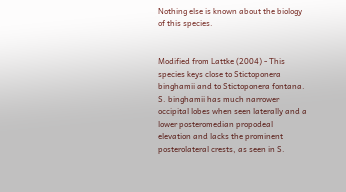Nothing else is known about the biology of this species.


Modified from Lattke (2004) - This species keys close to Stictoponera binghamii and to Stictoponera fontana. S. binghamii has much narrower occipital lobes when seen laterally and a lower posteromedian propodeal elevation and lacks the prominent posterolateral crests, as seen in S.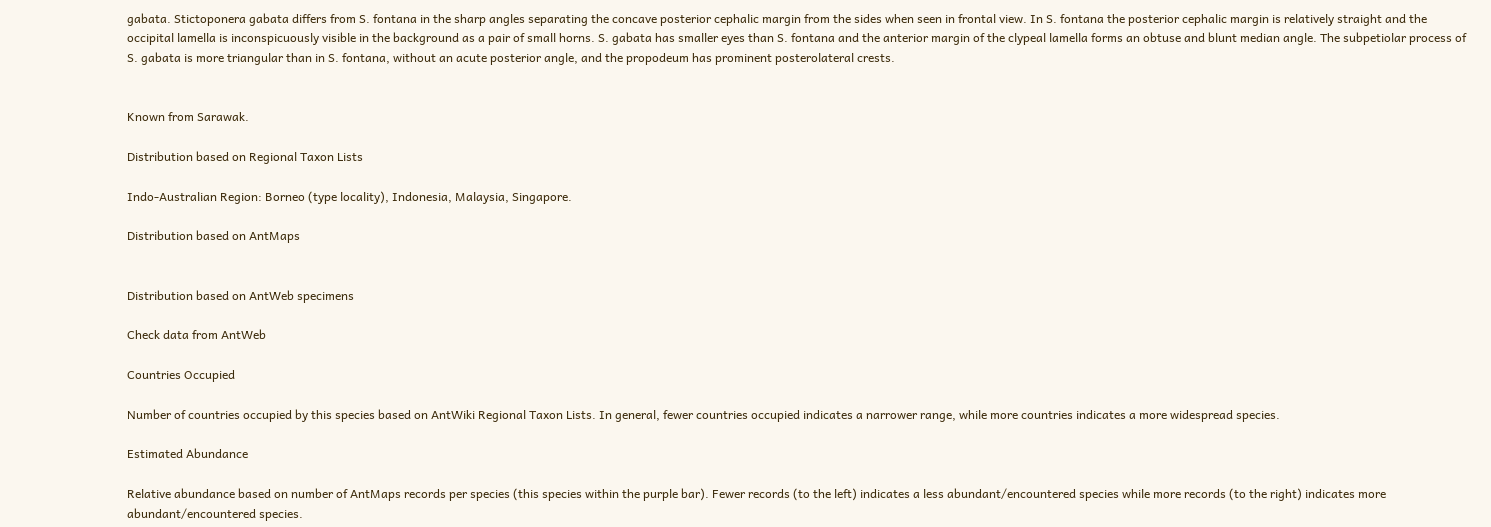gabata. Stictoponera gabata differs from S. fontana in the sharp angles separating the concave posterior cephalic margin from the sides when seen in frontal view. In S. fontana the posterior cephalic margin is relatively straight and the occipital lamella is inconspicuously visible in the background as a pair of small horns. S. gabata has smaller eyes than S. fontana and the anterior margin of the clypeal lamella forms an obtuse and blunt median angle. The subpetiolar process of S. gabata is more triangular than in S. fontana, without an acute posterior angle, and the propodeum has prominent posterolateral crests.


Known from Sarawak.

Distribution based on Regional Taxon Lists

Indo-Australian Region: Borneo (type locality), Indonesia, Malaysia, Singapore.

Distribution based on AntMaps


Distribution based on AntWeb specimens

Check data from AntWeb

Countries Occupied

Number of countries occupied by this species based on AntWiki Regional Taxon Lists. In general, fewer countries occupied indicates a narrower range, while more countries indicates a more widespread species.

Estimated Abundance

Relative abundance based on number of AntMaps records per species (this species within the purple bar). Fewer records (to the left) indicates a less abundant/encountered species while more records (to the right) indicates more abundant/encountered species.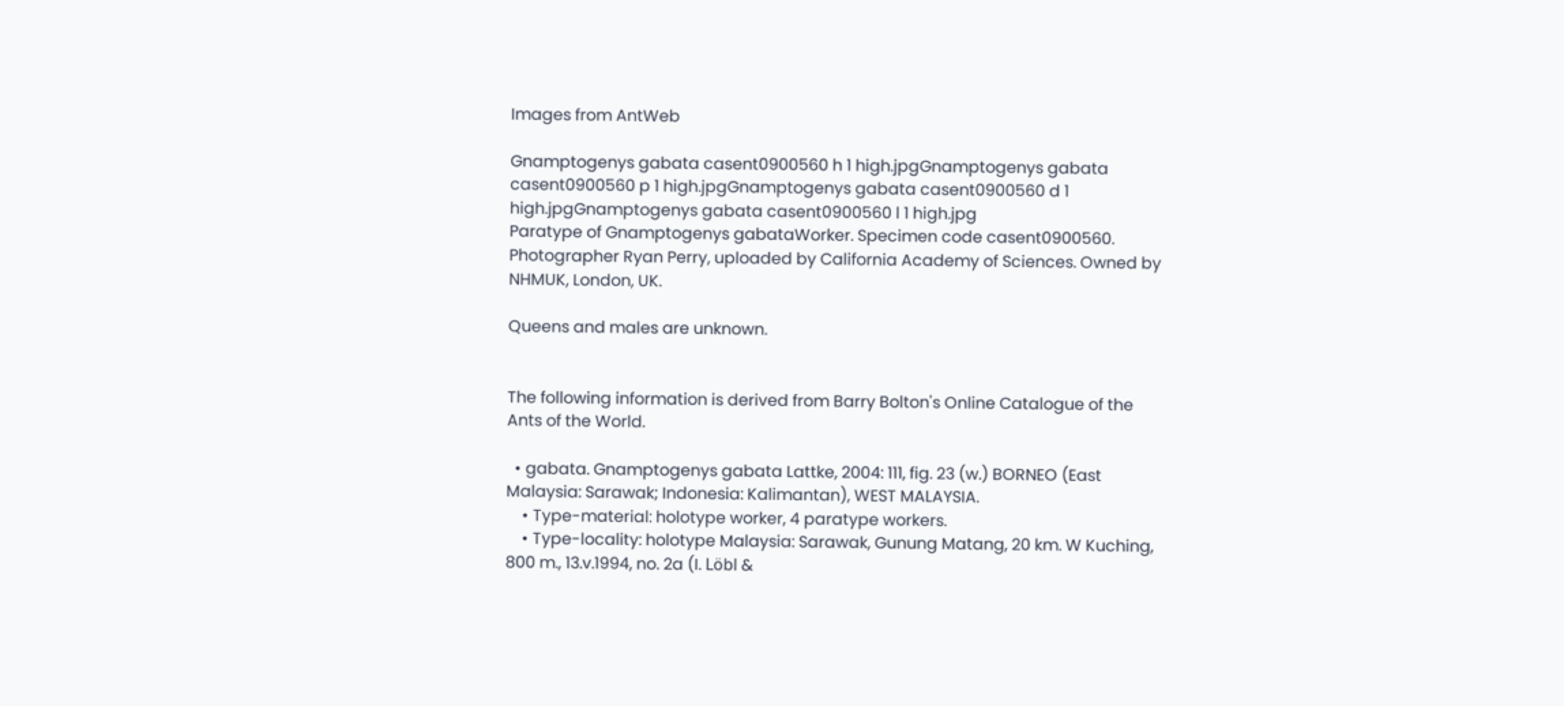Images from AntWeb

Gnamptogenys gabata casent0900560 h 1 high.jpgGnamptogenys gabata casent0900560 p 1 high.jpgGnamptogenys gabata casent0900560 d 1 high.jpgGnamptogenys gabata casent0900560 l 1 high.jpg
Paratype of Gnamptogenys gabataWorker. Specimen code casent0900560. Photographer Ryan Perry, uploaded by California Academy of Sciences. Owned by NHMUK, London, UK.

Queens and males are unknown.


The following information is derived from Barry Bolton's Online Catalogue of the Ants of the World.

  • gabata. Gnamptogenys gabata Lattke, 2004: 111, fig. 23 (w.) BORNEO (East Malaysia: Sarawak; Indonesia: Kalimantan), WEST MALAYSIA.
    • Type-material: holotype worker, 4 paratype workers.
    • Type-locality: holotype Malaysia: Sarawak, Gunung Matang, 20 km. W Kuching, 800 m., 13.v.1994, no. 2a (I. Löbl &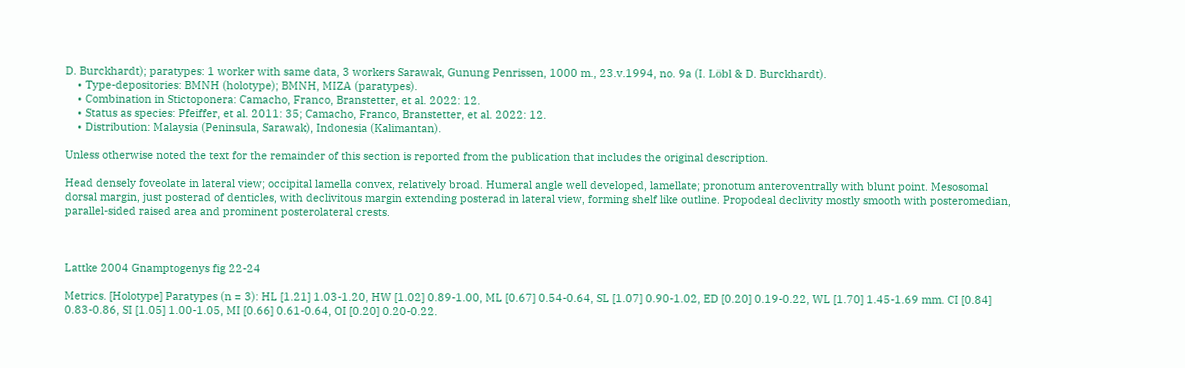D. Burckhardt); paratypes: 1 worker with same data, 3 workers Sarawak, Gunung Penrissen, 1000 m., 23.v.1994, no. 9a (I. Löbl & D. Burckhardt).
    • Type-depositories: BMNH (holotype); BMNH, MIZA (paratypes).
    • Combination in Stictoponera: Camacho, Franco, Branstetter, et al. 2022: 12.
    • Status as species: Pfeiffer, et al. 2011: 35; Camacho, Franco, Branstetter, et al. 2022: 12.
    • Distribution: Malaysia (Peninsula, Sarawak), Indonesia (Kalimantan).

Unless otherwise noted the text for the remainder of this section is reported from the publication that includes the original description.

Head densely foveolate in lateral view; occipital lamella convex, relatively broad. Humeral angle well developed, lamellate; pronotum anteroventrally with blunt point. Mesosomal dorsal margin, just posterad of denticles, with declivitous margin extending posterad in lateral view, forming shelf like outline. Propodeal declivity mostly smooth with posteromedian, parallel-sided raised area and prominent posterolateral crests.



Lattke 2004 Gnamptogenys fig 22-24

Metrics. [Holotype] Paratypes (n = 3): HL [1.21] 1.03-1.20, HW [1.02] 0.89-1.00, ML [0.67] 0.54-0.64, SL [1.07] 0.90-1.02, ED [0.20] 0.19-0.22, WL [1.70] 1.45-1.69 mm. CI [0.84] 0.83-0.86, SI [1.05] 1.00-1.05, MI [0.66] 0.61-0.64, OI [0.20] 0.20-0.22.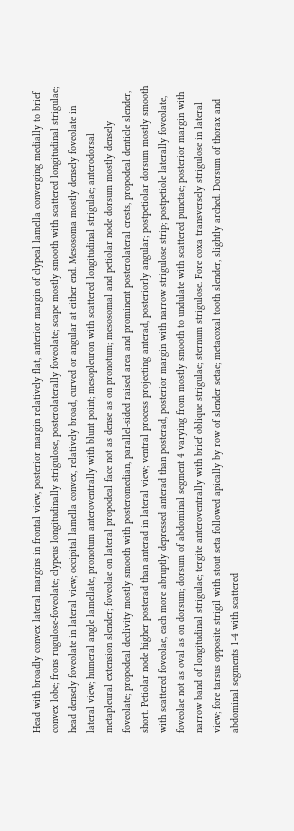Head with broadly convex lateral margins in frontal view, posterior margin relatively flat, anterior margin of clypeal lamella converging medially to brief convex lobe; frons rugulose-foveolate; clypeus longitudinally strigulose, posterolaterally foveolate; scape mostly smooth with scattered longitudinal strigulae; head densely foveolate in lateral view; occipital lamella convex, relatively broad, curved or angular at either end. Mesosoma mostly densely foveolate in lateral view; humeral angle lamellate, pronotum anteroventrally with blunt point; mesopleuron with scattered longitudinal strigulae; anterodorsal metapleural extension slender; foveolae on lateral propodeal face not as dense as on pronotum; mesosomal and petiolar node dorsum mostly densely foveolate; propodeal declivity mostly smooth with posteromedian, parallel-sided raised area and prominent posterolateral crests, propodeal denticle slender, short. Petiolar node higher posterad than anterad in lateral view; ventral process projecting anterad, posteriorly angular; postpetiolar dorsum mostly smooth with scattered foveolae, each more abruptly depressed anterad than posterad, posterior margin with narrow strigulose strip; postpetiole laterally foveolate, foveolae not as oval as on dorsum; dorsum of abdominal segment 4 varying from mostly smooth to undulate with scattered punctae; posterior margin with narrow band of longitudinal strigulae; tergite anteroventrally with brief oblique strigulae; sternum strigulose. Fore coxa transversely strigulose in lateral view; fore tarsus opposite strigil with stout seta followed apically by row of slender setae; metacoxal tooth slender, slightly arched. Dorsum of thorax and abdominal segments 1-4 with scattered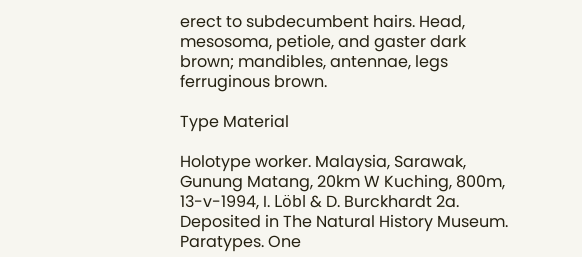erect to subdecumbent hairs. Head, mesosoma, petiole, and gaster dark brown; mandibles, antennae, legs ferruginous brown.

Type Material

Holotype worker. Malaysia, Sarawak, Gunung Matang, 20km W Kuching, 800m, 13-v-1994, I. Löbl & D. Burckhardt 2a. Deposited in The Natural History Museum. Paratypes. One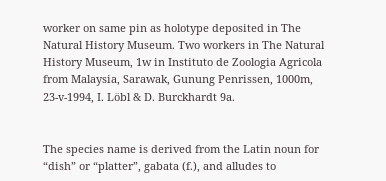worker on same pin as holotype deposited in The Natural History Museum. Two workers in The Natural History Museum, 1w in Instituto de Zoologia Agricola from Malaysia, Sarawak, Gunung Penrissen, 1000m, 23-v-1994, I. Löbl & D. Burckhardt 9a.


The species name is derived from the Latin noun for “dish” or “platter”, gabata (f.), and alludes to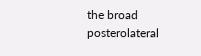the broad posterolateral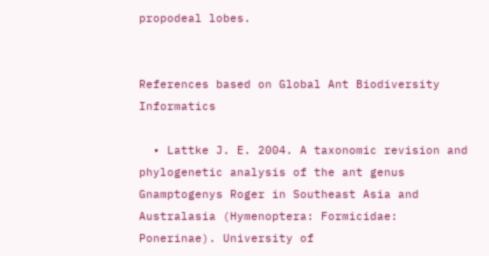propodeal lobes.


References based on Global Ant Biodiversity Informatics

  • Lattke J. E. 2004. A taxonomic revision and phylogenetic analysis of the ant genus Gnamptogenys Roger in Southeast Asia and Australasia (Hymenoptera: Formicidae: Ponerinae). University of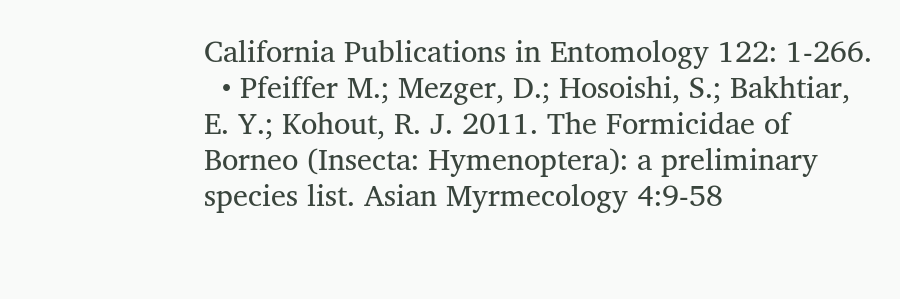California Publications in Entomology 122: 1-266.
  • Pfeiffer M.; Mezger, D.; Hosoishi, S.; Bakhtiar, E. Y.; Kohout, R. J. 2011. The Formicidae of Borneo (Insecta: Hymenoptera): a preliminary species list. Asian Myrmecology 4:9-58